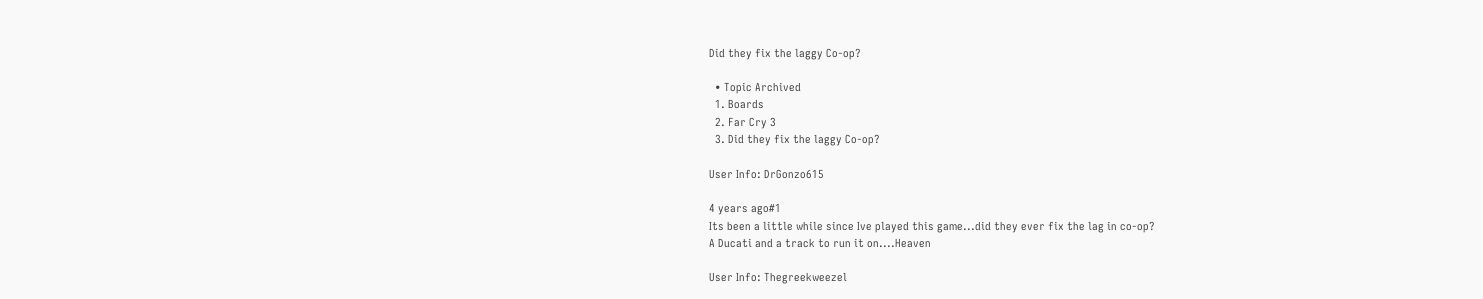Did they fix the laggy Co-op?

  • Topic Archived
  1. Boards
  2. Far Cry 3
  3. Did they fix the laggy Co-op?

User Info: DrGonzo615

4 years ago#1
Its been a little while since Ive played this game...did they ever fix the lag in co-op?
A Ducati and a track to run it on....Heaven

User Info: Thegreekweezel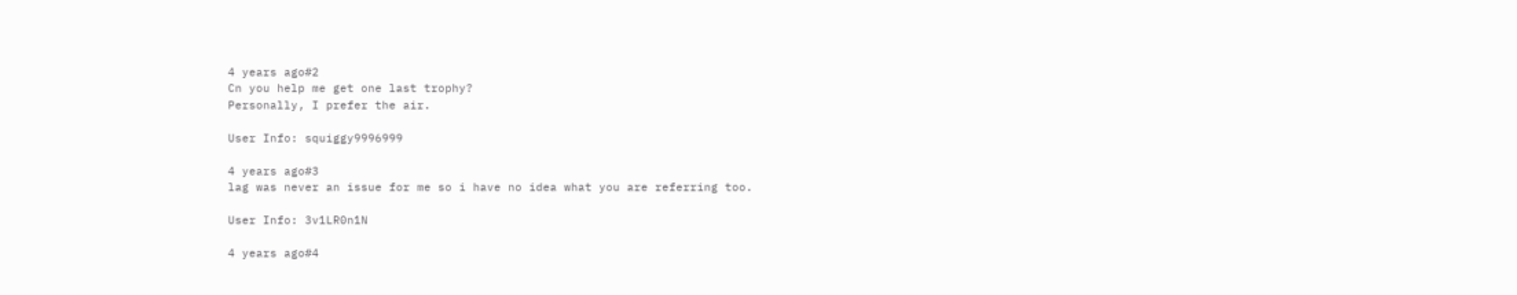4 years ago#2
Cn you help me get one last trophy?
Personally, I prefer the air.

User Info: squiggy9996999

4 years ago#3
lag was never an issue for me so i have no idea what you are referring too.

User Info: 3v1LR0n1N

4 years ago#4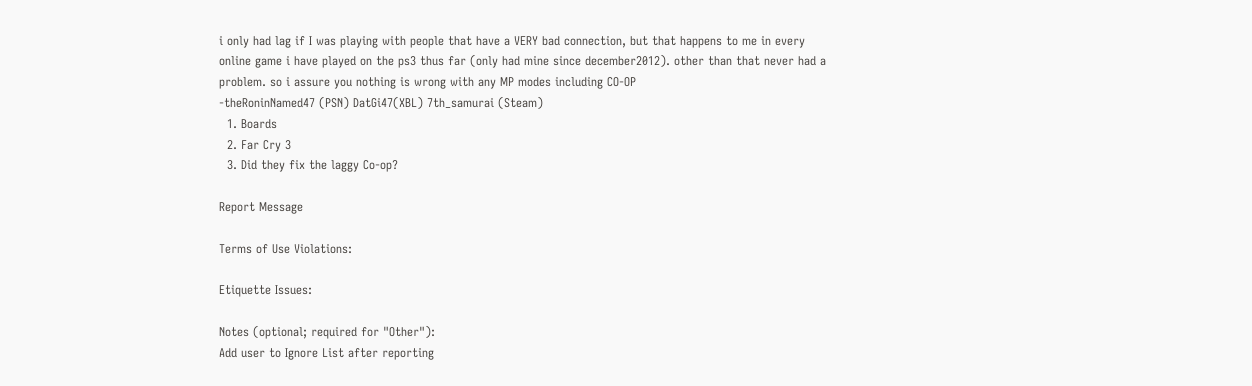i only had lag if I was playing with people that have a VERY bad connection, but that happens to me in every online game i have played on the ps3 thus far (only had mine since december2012). other than that never had a problem. so i assure you nothing is wrong with any MP modes including CO-OP
-theRoninNamed47 (PSN) DatGi47(XBL) 7th_samurai (Steam)
  1. Boards
  2. Far Cry 3
  3. Did they fix the laggy Co-op?

Report Message

Terms of Use Violations:

Etiquette Issues:

Notes (optional; required for "Other"):
Add user to Ignore List after reporting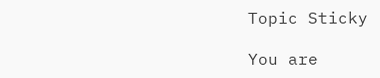Topic Sticky

You are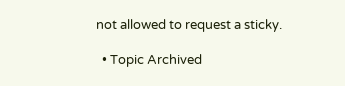not allowed to request a sticky.

  • Topic Archived